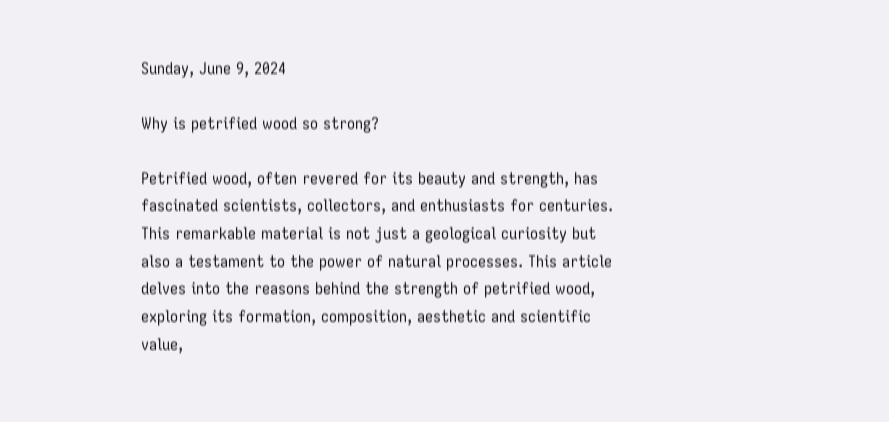Sunday, June 9, 2024

Why is petrified wood so strong?

Petrified wood, often revered for its beauty and strength, has fascinated scientists, collectors, and enthusiasts for centuries. This remarkable material is not just a geological curiosity but also a testament to the power of natural processes. This article delves into the reasons behind the strength of petrified wood, exploring its formation, composition, aesthetic and scientific value,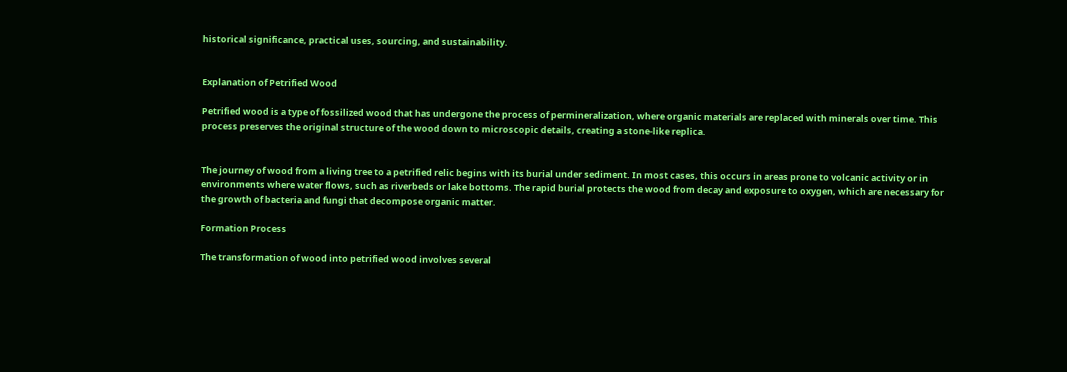historical significance, practical uses, sourcing, and sustainability.


Explanation of Petrified Wood

Petrified wood is a type of fossilized wood that has undergone the process of permineralization, where organic materials are replaced with minerals over time. This process preserves the original structure of the wood down to microscopic details, creating a stone-like replica.


The journey of wood from a living tree to a petrified relic begins with its burial under sediment. In most cases, this occurs in areas prone to volcanic activity or in environments where water flows, such as riverbeds or lake bottoms. The rapid burial protects the wood from decay and exposure to oxygen, which are necessary for the growth of bacteria and fungi that decompose organic matter.

Formation Process

The transformation of wood into petrified wood involves several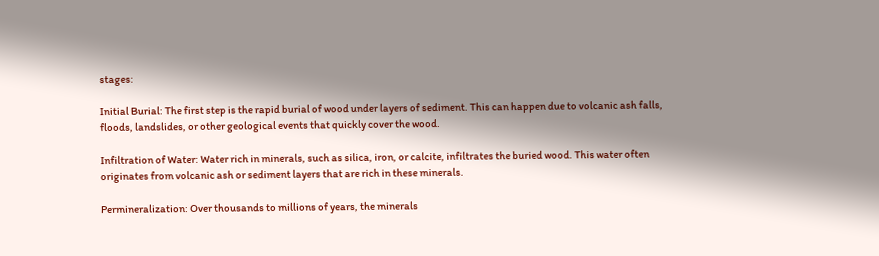stages:

Initial Burial: The first step is the rapid burial of wood under layers of sediment. This can happen due to volcanic ash falls, floods, landslides, or other geological events that quickly cover the wood.

Infiltration of Water: Water rich in minerals, such as silica, iron, or calcite, infiltrates the buried wood. This water often originates from volcanic ash or sediment layers that are rich in these minerals.

Permineralization: Over thousands to millions of years, the minerals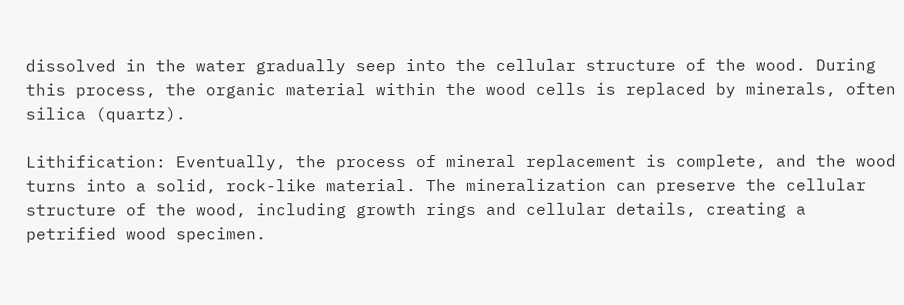dissolved in the water gradually seep into the cellular structure of the wood. During this process, the organic material within the wood cells is replaced by minerals, often silica (quartz).

Lithification: Eventually, the process of mineral replacement is complete, and the wood turns into a solid, rock-like material. The mineralization can preserve the cellular structure of the wood, including growth rings and cellular details, creating a petrified wood specimen.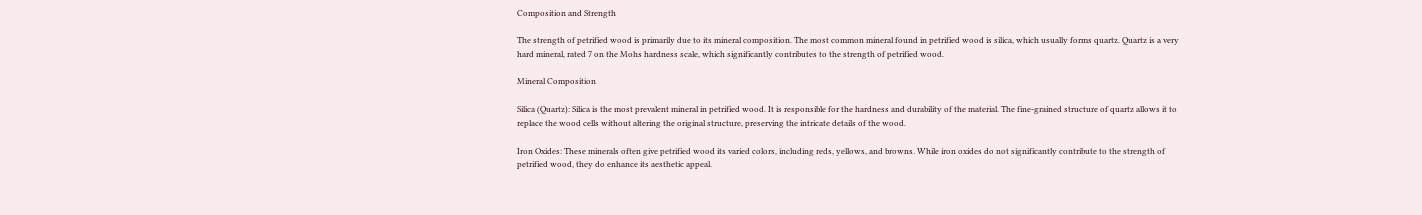Composition and Strength

The strength of petrified wood is primarily due to its mineral composition. The most common mineral found in petrified wood is silica, which usually forms quartz. Quartz is a very hard mineral, rated 7 on the Mohs hardness scale, which significantly contributes to the strength of petrified wood.

Mineral Composition

Silica (Quartz): Silica is the most prevalent mineral in petrified wood. It is responsible for the hardness and durability of the material. The fine-grained structure of quartz allows it to replace the wood cells without altering the original structure, preserving the intricate details of the wood.

Iron Oxides: These minerals often give petrified wood its varied colors, including reds, yellows, and browns. While iron oxides do not significantly contribute to the strength of petrified wood, they do enhance its aesthetic appeal.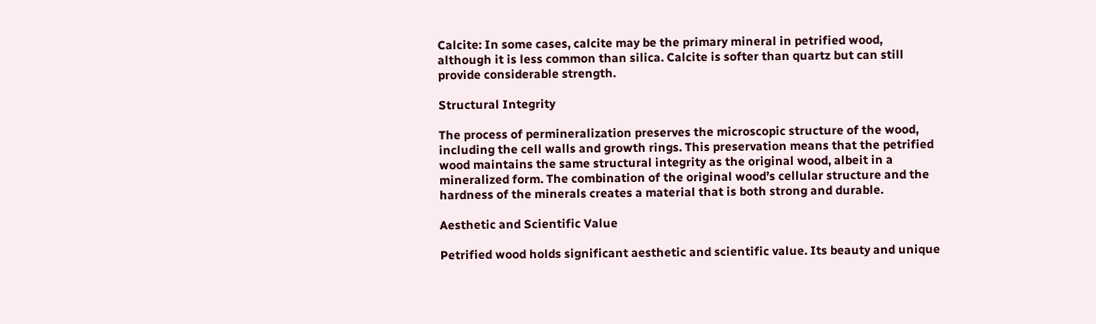Calcite: In some cases, calcite may be the primary mineral in petrified wood, although it is less common than silica. Calcite is softer than quartz but can still provide considerable strength.

Structural Integrity

The process of permineralization preserves the microscopic structure of the wood, including the cell walls and growth rings. This preservation means that the petrified wood maintains the same structural integrity as the original wood, albeit in a mineralized form. The combination of the original wood’s cellular structure and the hardness of the minerals creates a material that is both strong and durable.

Aesthetic and Scientific Value

Petrified wood holds significant aesthetic and scientific value. Its beauty and unique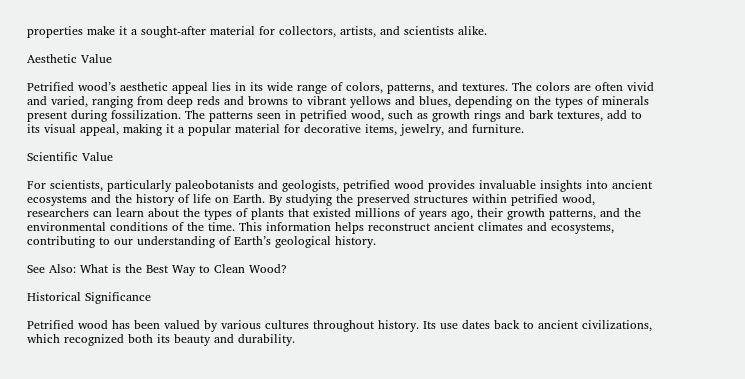properties make it a sought-after material for collectors, artists, and scientists alike.

Aesthetic Value

Petrified wood’s aesthetic appeal lies in its wide range of colors, patterns, and textures. The colors are often vivid and varied, ranging from deep reds and browns to vibrant yellows and blues, depending on the types of minerals present during fossilization. The patterns seen in petrified wood, such as growth rings and bark textures, add to its visual appeal, making it a popular material for decorative items, jewelry, and furniture.

Scientific Value

For scientists, particularly paleobotanists and geologists, petrified wood provides invaluable insights into ancient ecosystems and the history of life on Earth. By studying the preserved structures within petrified wood, researchers can learn about the types of plants that existed millions of years ago, their growth patterns, and the environmental conditions of the time. This information helps reconstruct ancient climates and ecosystems, contributing to our understanding of Earth’s geological history.

See Also: What is the Best Way to Clean Wood?

Historical Significance

Petrified wood has been valued by various cultures throughout history. Its use dates back to ancient civilizations, which recognized both its beauty and durability.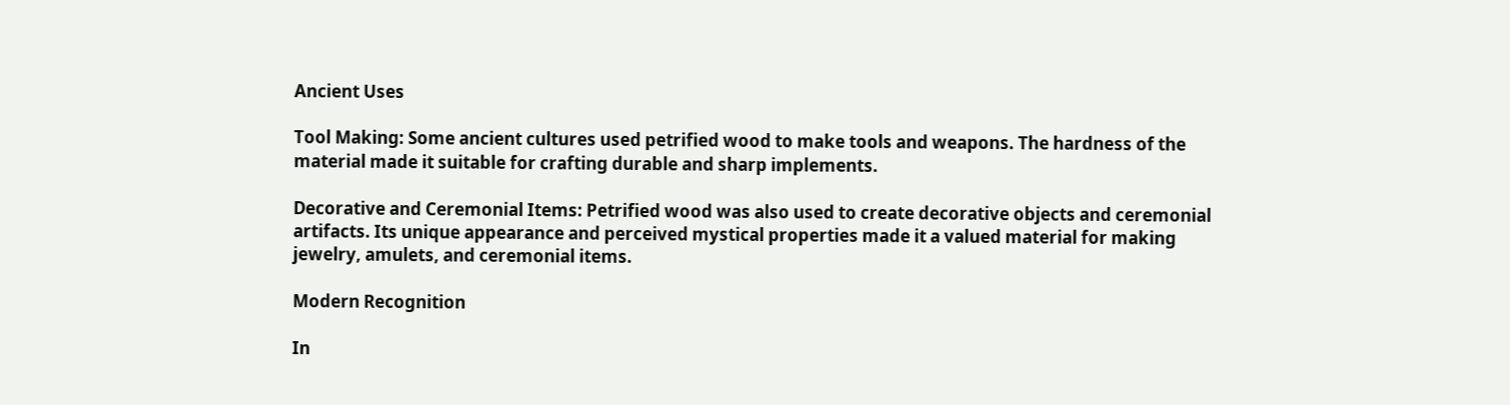Ancient Uses

Tool Making: Some ancient cultures used petrified wood to make tools and weapons. The hardness of the material made it suitable for crafting durable and sharp implements.

Decorative and Ceremonial Items: Petrified wood was also used to create decorative objects and ceremonial artifacts. Its unique appearance and perceived mystical properties made it a valued material for making jewelry, amulets, and ceremonial items.

Modern Recognition

In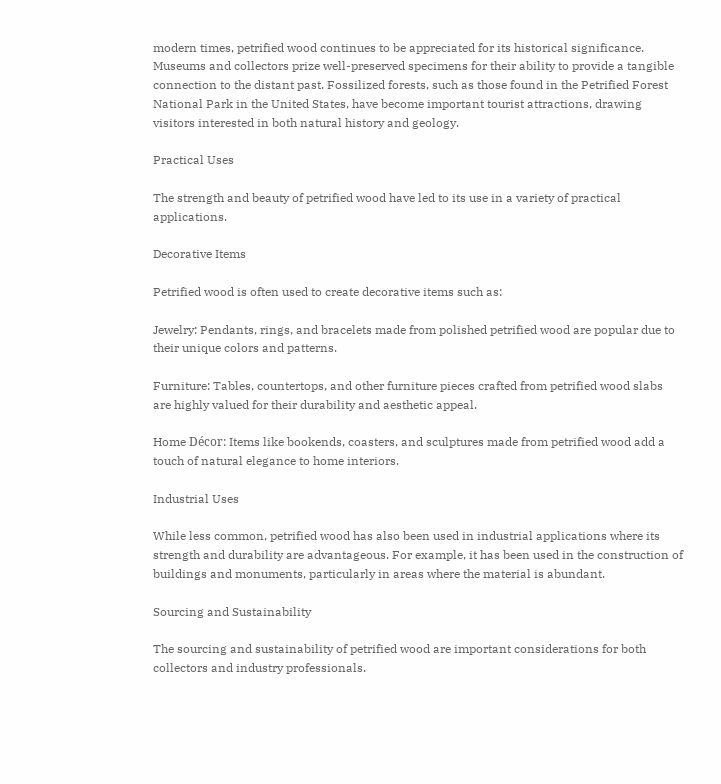modern times, petrified wood continues to be appreciated for its historical significance. Museums and collectors prize well-preserved specimens for their ability to provide a tangible connection to the distant past. Fossilized forests, such as those found in the Petrified Forest National Park in the United States, have become important tourist attractions, drawing visitors interested in both natural history and geology.

Practical Uses

The strength and beauty of petrified wood have led to its use in a variety of practical applications.

Decorative Items

Petrified wood is often used to create decorative items such as:

Jewelry: Pendants, rings, and bracelets made from polished petrified wood are popular due to their unique colors and patterns.

Furniture: Tables, countertops, and other furniture pieces crafted from petrified wood slabs are highly valued for their durability and aesthetic appeal.

Home Décor: Items like bookends, coasters, and sculptures made from petrified wood add a touch of natural elegance to home interiors.

Industrial Uses

While less common, petrified wood has also been used in industrial applications where its strength and durability are advantageous. For example, it has been used in the construction of buildings and monuments, particularly in areas where the material is abundant.

Sourcing and Sustainability

The sourcing and sustainability of petrified wood are important considerations for both collectors and industry professionals.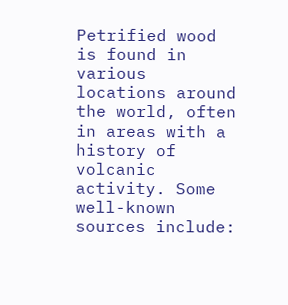Petrified wood is found in various locations around the world, often in areas with a history of volcanic activity. Some well-known sources include: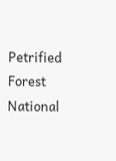Petrified Forest National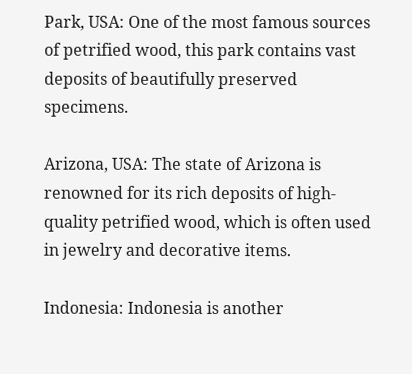Park, USA: One of the most famous sources of petrified wood, this park contains vast deposits of beautifully preserved specimens.

Arizona, USA: The state of Arizona is renowned for its rich deposits of high-quality petrified wood, which is often used in jewelry and decorative items.

Indonesia: Indonesia is another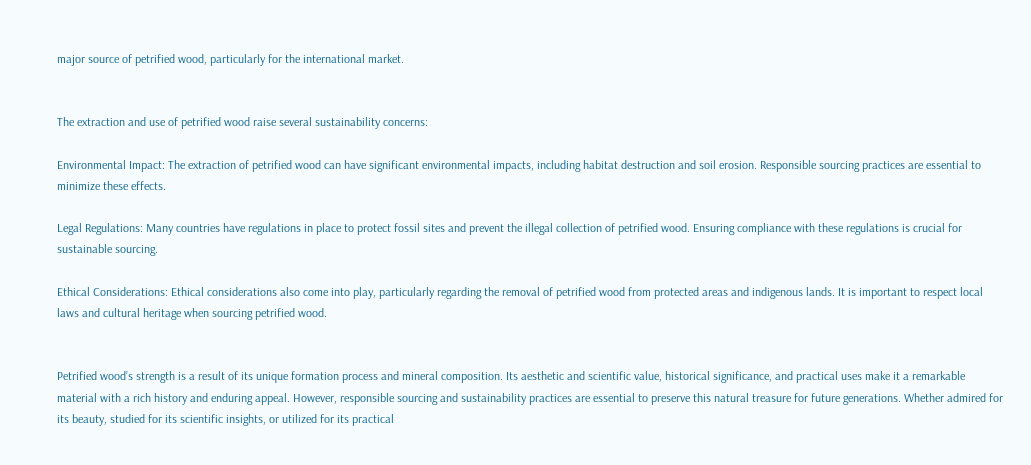major source of petrified wood, particularly for the international market.


The extraction and use of petrified wood raise several sustainability concerns:

Environmental Impact: The extraction of petrified wood can have significant environmental impacts, including habitat destruction and soil erosion. Responsible sourcing practices are essential to minimize these effects.

Legal Regulations: Many countries have regulations in place to protect fossil sites and prevent the illegal collection of petrified wood. Ensuring compliance with these regulations is crucial for sustainable sourcing.

Ethical Considerations: Ethical considerations also come into play, particularly regarding the removal of petrified wood from protected areas and indigenous lands. It is important to respect local laws and cultural heritage when sourcing petrified wood.


Petrified wood’s strength is a result of its unique formation process and mineral composition. Its aesthetic and scientific value, historical significance, and practical uses make it a remarkable material with a rich history and enduring appeal. However, responsible sourcing and sustainability practices are essential to preserve this natural treasure for future generations. Whether admired for its beauty, studied for its scientific insights, or utilized for its practical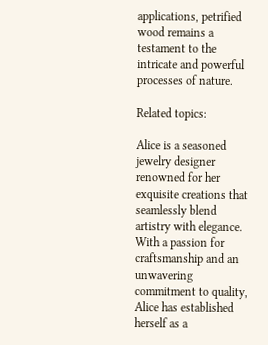applications, petrified wood remains a testament to the intricate and powerful processes of nature.

Related topics:

Alice is a seasoned jewelry designer renowned for her exquisite creations that seamlessly blend artistry with elegance. With a passion for craftsmanship and an unwavering commitment to quality, Alice has established herself as a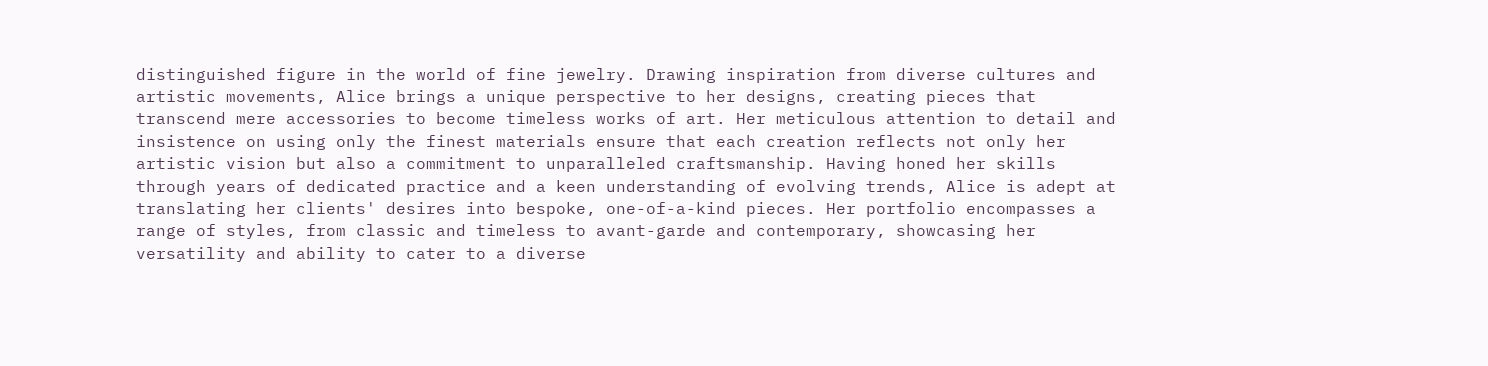distinguished figure in the world of fine jewelry. Drawing inspiration from diverse cultures and artistic movements, Alice brings a unique perspective to her designs, creating pieces that transcend mere accessories to become timeless works of art. Her meticulous attention to detail and insistence on using only the finest materials ensure that each creation reflects not only her artistic vision but also a commitment to unparalleled craftsmanship. Having honed her skills through years of dedicated practice and a keen understanding of evolving trends, Alice is adept at translating her clients' desires into bespoke, one-of-a-kind pieces. Her portfolio encompasses a range of styles, from classic and timeless to avant-garde and contemporary, showcasing her versatility and ability to cater to a diverse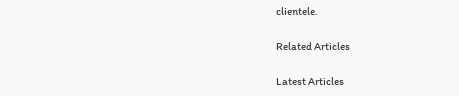clientele.

Related Articles

Latest Articles